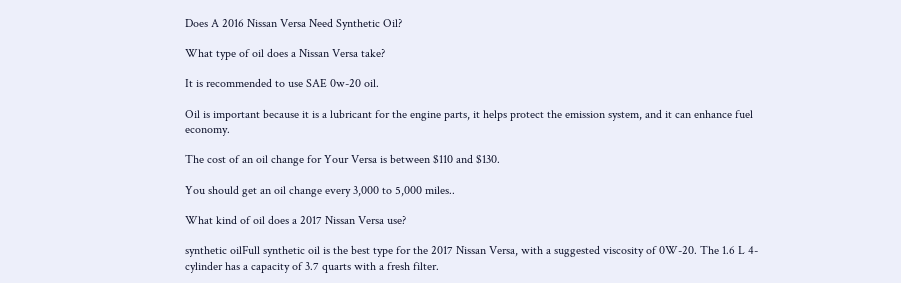Does A 2016 Nissan Versa Need Synthetic Oil?

What type of oil does a Nissan Versa take?

It is recommended to use SAE 0w-20 oil.

Oil is important because it is a lubricant for the engine parts, it helps protect the emission system, and it can enhance fuel economy.

The cost of an oil change for Your Versa is between $110 and $130.

You should get an oil change every 3,000 to 5,000 miles..

What kind of oil does a 2017 Nissan Versa use?

synthetic oilFull synthetic oil is the best type for the 2017 Nissan Versa, with a suggested viscosity of 0W-20. The 1.6 L 4-cylinder has a capacity of 3.7 quarts with a fresh filter.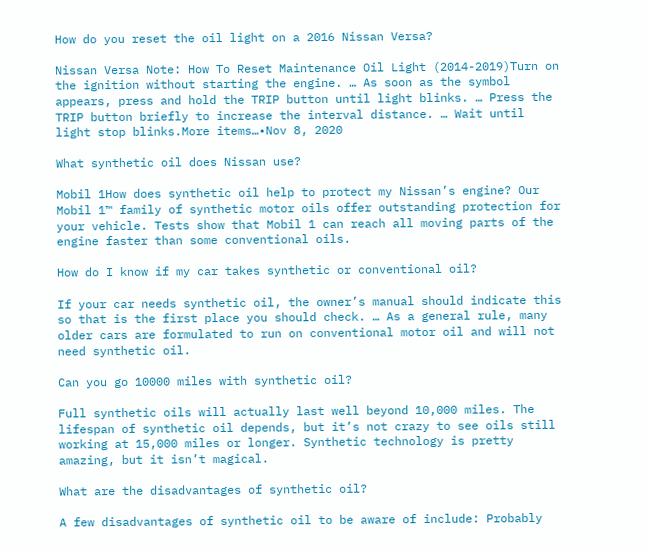How do you reset the oil light on a 2016 Nissan Versa?

Nissan Versa Note: How To Reset Maintenance Oil Light (2014-2019)Turn on the ignition without starting the engine. … As soon as the symbol appears, press and hold the TRIP button until light blinks. … Press the TRIP button briefly to increase the interval distance. … Wait until light stop blinks.More items…•Nov 8, 2020

What synthetic oil does Nissan use?

Mobil 1How does synthetic oil help to protect my Nissan’s engine? Our Mobil 1™ family of synthetic motor oils offer outstanding protection for your vehicle. Tests show that Mobil 1 can reach all moving parts of the engine faster than some conventional oils.

How do I know if my car takes synthetic or conventional oil?

If your car needs synthetic oil, the owner’s manual should indicate this so that is the first place you should check. … As a general rule, many older cars are formulated to run on conventional motor oil and will not need synthetic oil.

Can you go 10000 miles with synthetic oil?

Full synthetic oils will actually last well beyond 10,000 miles. The lifespan of synthetic oil depends, but it’s not crazy to see oils still working at 15,000 miles or longer. Synthetic technology is pretty amazing, but it isn’t magical.

What are the disadvantages of synthetic oil?

A few disadvantages of synthetic oil to be aware of include: Probably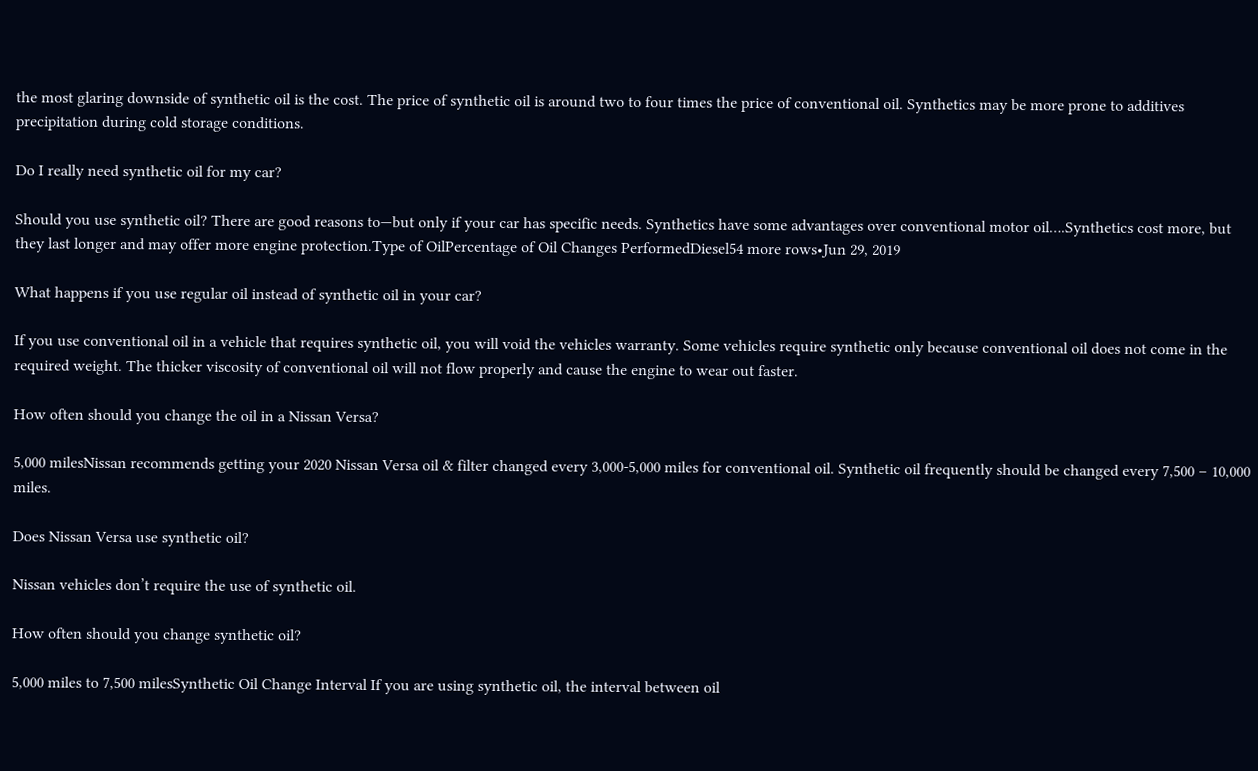the most glaring downside of synthetic oil is the cost. The price of synthetic oil is around two to four times the price of conventional oil. Synthetics may be more prone to additives precipitation during cold storage conditions.

Do I really need synthetic oil for my car?

Should you use synthetic oil? There are good reasons to—but only if your car has specific needs. Synthetics have some advantages over conventional motor oil….Synthetics cost more, but they last longer and may offer more engine protection.Type of OilPercentage of Oil Changes PerformedDiesel54 more rows•Jun 29, 2019

What happens if you use regular oil instead of synthetic oil in your car?

If you use conventional oil in a vehicle that requires synthetic oil, you will void the vehicles warranty. Some vehicles require synthetic only because conventional oil does not come in the required weight. The thicker viscosity of conventional oil will not flow properly and cause the engine to wear out faster.

How often should you change the oil in a Nissan Versa?

5,000 milesNissan recommends getting your 2020 Nissan Versa oil & filter changed every 3,000-5,000 miles for conventional oil. Synthetic oil frequently should be changed every 7,500 – 10,000 miles.

Does Nissan Versa use synthetic oil?

Nissan vehicles don’t require the use of synthetic oil.

How often should you change synthetic oil?

5,000 miles to 7,500 milesSynthetic Oil Change Interval If you are using synthetic oil, the interval between oil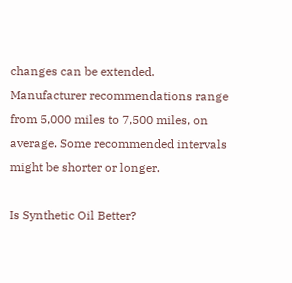changes can be extended. Manufacturer recommendations range from 5,000 miles to 7,500 miles, on average. Some recommended intervals might be shorter or longer.

Is Synthetic Oil Better?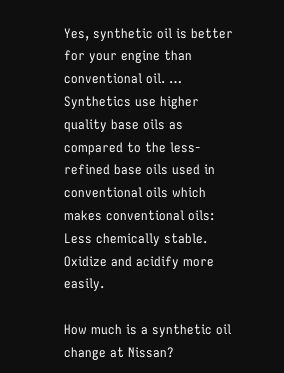Yes, synthetic oil is better for your engine than conventional oil. … Synthetics use higher quality base oils as compared to the less-refined base oils used in conventional oils which makes conventional oils: Less chemically stable. Oxidize and acidify more easily.

How much is a synthetic oil change at Nissan?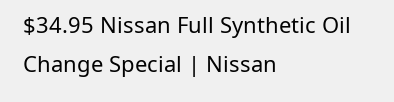$34.95 Nissan Full Synthetic Oil Change Special | Nissan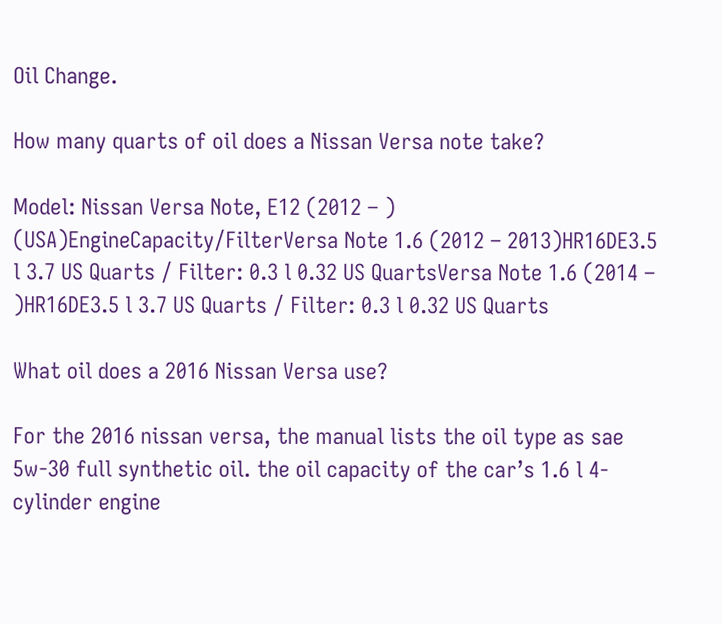Oil Change.

How many quarts of oil does a Nissan Versa note take?

Model: Nissan Versa Note, E12 (2012 – ) (USA)EngineCapacity/FilterVersa Note 1.6 (2012 – 2013)HR16DE3.5 l 3.7 US Quarts / Filter: 0.3 l 0.32 US QuartsVersa Note 1.6 (2014 – )HR16DE3.5 l 3.7 US Quarts / Filter: 0.3 l 0.32 US Quarts

What oil does a 2016 Nissan Versa use?

For the 2016 nissan versa, the manual lists the oil type as sae 5w-30 full synthetic oil. the oil capacity of the car’s 1.6 l 4-cylinder engine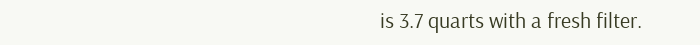is 3.7 quarts with a fresh filter.